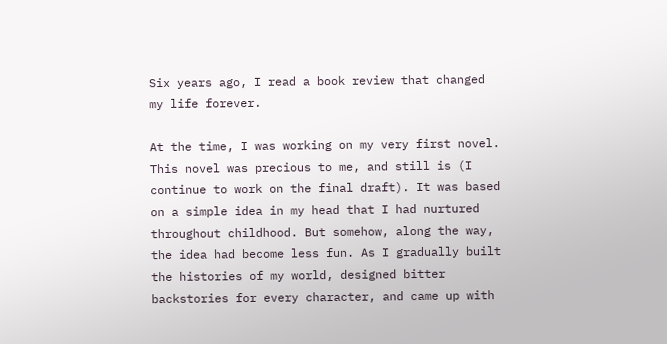Six years ago, I read a book review that changed my life forever.

At the time, I was working on my very first novel. This novel was precious to me, and still is (I continue to work on the final draft). It was based on a simple idea in my head that I had nurtured throughout childhood. But somehow, along the way, the idea had become less fun. As I gradually built the histories of my world, designed bitter backstories for every character, and came up with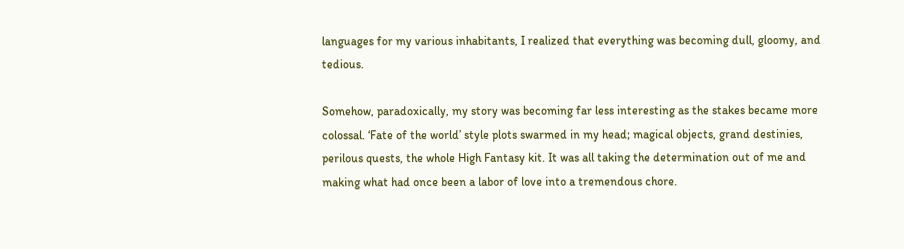languages for my various inhabitants, I realized that everything was becoming dull, gloomy, and tedious.

Somehow, paradoxically, my story was becoming far less interesting as the stakes became more colossal. ‘Fate of the world’ style plots swarmed in my head; magical objects, grand destinies, perilous quests, the whole High Fantasy kit. It was all taking the determination out of me and making what had once been a labor of love into a tremendous chore.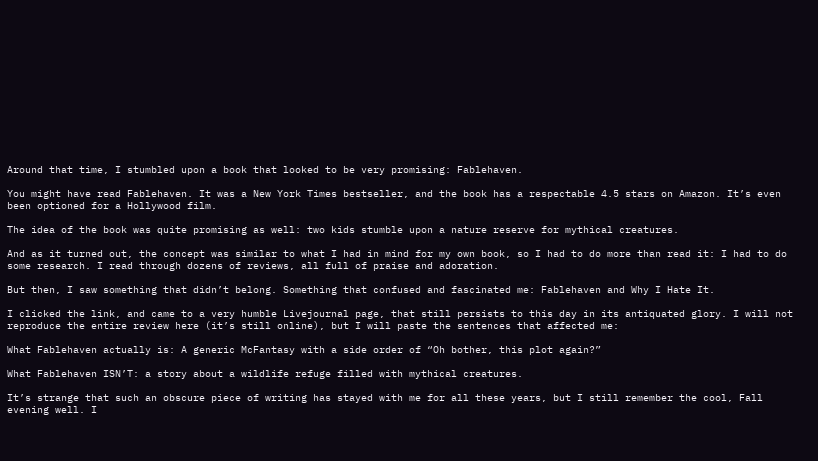Around that time, I stumbled upon a book that looked to be very promising: Fablehaven.

You might have read Fablehaven. It was a New York Times bestseller, and the book has a respectable 4.5 stars on Amazon. It’s even been optioned for a Hollywood film.

The idea of the book was quite promising as well: two kids stumble upon a nature reserve for mythical creatures.

And as it turned out, the concept was similar to what I had in mind for my own book, so I had to do more than read it: I had to do some research. I read through dozens of reviews, all full of praise and adoration.

But then, I saw something that didn’t belong. Something that confused and fascinated me: Fablehaven and Why I Hate It.

I clicked the link, and came to a very humble Livejournal page, that still persists to this day in its antiquated glory. I will not reproduce the entire review here (it’s still online), but I will paste the sentences that affected me:

What Fablehaven actually is: A generic McFantasy with a side order of “Oh bother, this plot again?”

What Fablehaven ISN’T: a story about a wildlife refuge filled with mythical creatures.

It’s strange that such an obscure piece of writing has stayed with me for all these years, but I still remember the cool, Fall evening well. I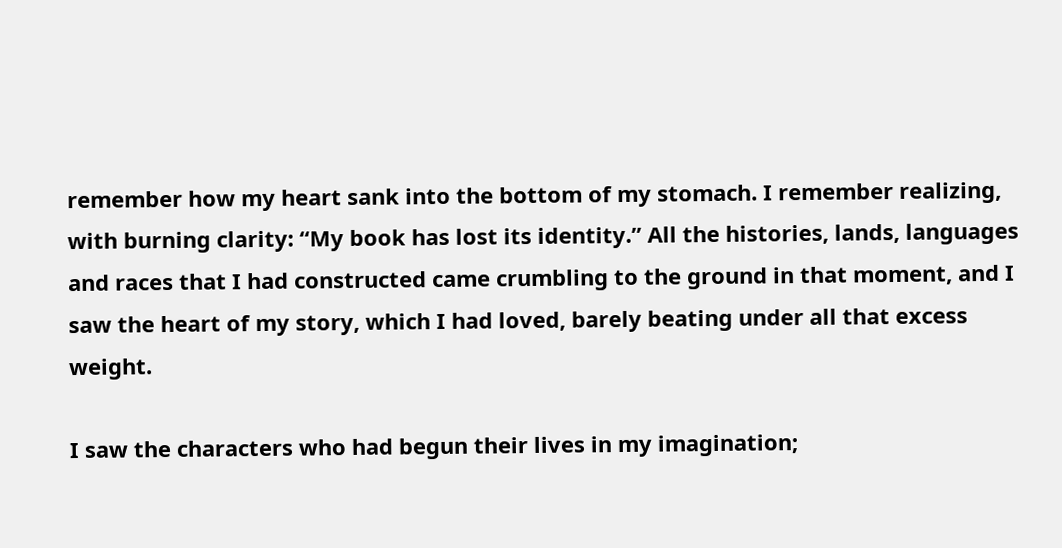remember how my heart sank into the bottom of my stomach. I remember realizing, with burning clarity: “My book has lost its identity.” All the histories, lands, languages and races that I had constructed came crumbling to the ground in that moment, and I saw the heart of my story, which I had loved, barely beating under all that excess weight.

I saw the characters who had begun their lives in my imagination;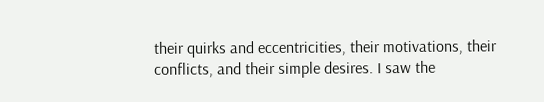their quirks and eccentricities, their motivations, their conflicts, and their simple desires. I saw the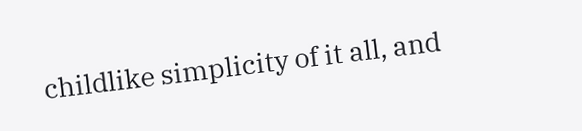childlike simplicity of it all, and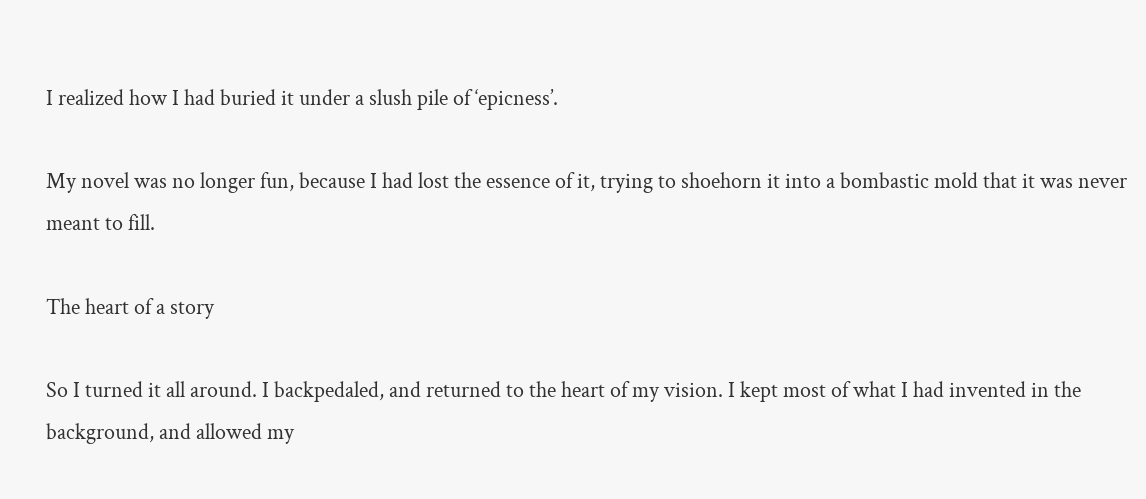I realized how I had buried it under a slush pile of ‘epicness’.

My novel was no longer fun, because I had lost the essence of it, trying to shoehorn it into a bombastic mold that it was never meant to fill.

The heart of a story

So I turned it all around. I backpedaled, and returned to the heart of my vision. I kept most of what I had invented in the background, and allowed my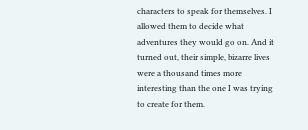characters to speak for themselves. I allowed them to decide what adventures they would go on. And it turned out, their simple, bizarre lives were a thousand times more interesting than the one I was trying to create for them.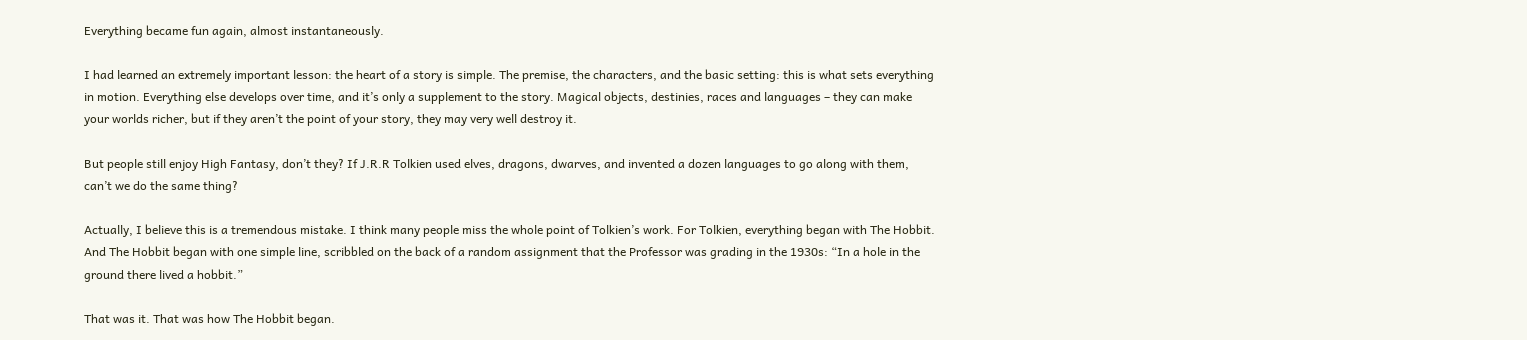Everything became fun again, almost instantaneously.

I had learned an extremely important lesson: the heart of a story is simple. The premise, the characters, and the basic setting: this is what sets everything in motion. Everything else develops over time, and it’s only a supplement to the story. Magical objects, destinies, races and languages – they can make your worlds richer, but if they aren’t the point of your story, they may very well destroy it.

But people still enjoy High Fantasy, don’t they? If J.R.R Tolkien used elves, dragons, dwarves, and invented a dozen languages to go along with them, can’t we do the same thing?

Actually, I believe this is a tremendous mistake. I think many people miss the whole point of Tolkien’s work. For Tolkien, everything began with The Hobbit. And The Hobbit began with one simple line, scribbled on the back of a random assignment that the Professor was grading in the 1930s: “In a hole in the ground there lived a hobbit.”

That was it. That was how The Hobbit began.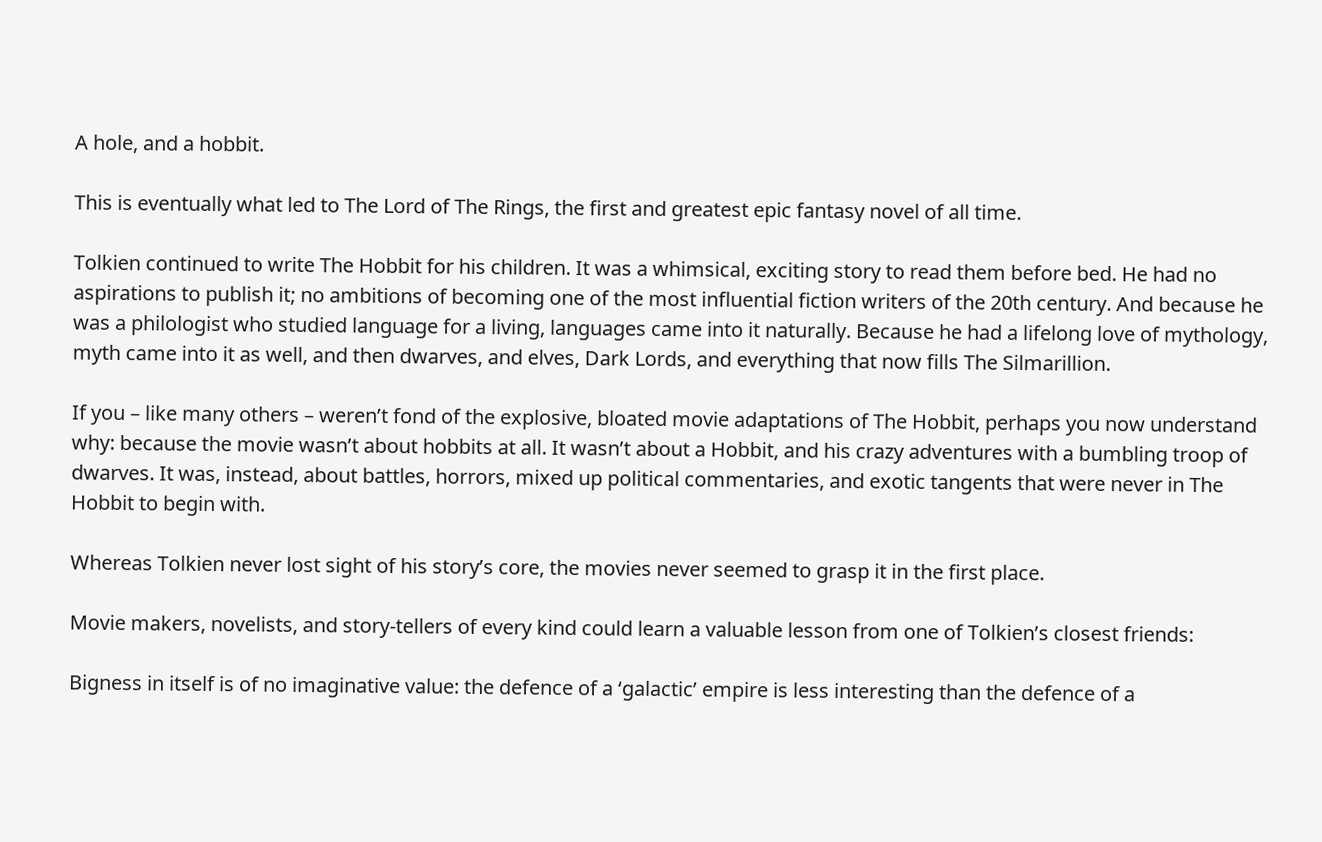A hole, and a hobbit.

This is eventually what led to The Lord of The Rings, the first and greatest epic fantasy novel of all time.

Tolkien continued to write The Hobbit for his children. It was a whimsical, exciting story to read them before bed. He had no aspirations to publish it; no ambitions of becoming one of the most influential fiction writers of the 20th century. And because he was a philologist who studied language for a living, languages came into it naturally. Because he had a lifelong love of mythology, myth came into it as well, and then dwarves, and elves, Dark Lords, and everything that now fills The Silmarillion.

If you – like many others – weren’t fond of the explosive, bloated movie adaptations of The Hobbit, perhaps you now understand why: because the movie wasn’t about hobbits at all. It wasn’t about a Hobbit, and his crazy adventures with a bumbling troop of dwarves. It was, instead, about battles, horrors, mixed up political commentaries, and exotic tangents that were never in The Hobbit to begin with.

Whereas Tolkien never lost sight of his story’s core, the movies never seemed to grasp it in the first place.

Movie makers, novelists, and story-tellers of every kind could learn a valuable lesson from one of Tolkien’s closest friends:

Bigness in itself is of no imaginative value: the defence of a ‘galactic’ empire is less interesting than the defence of a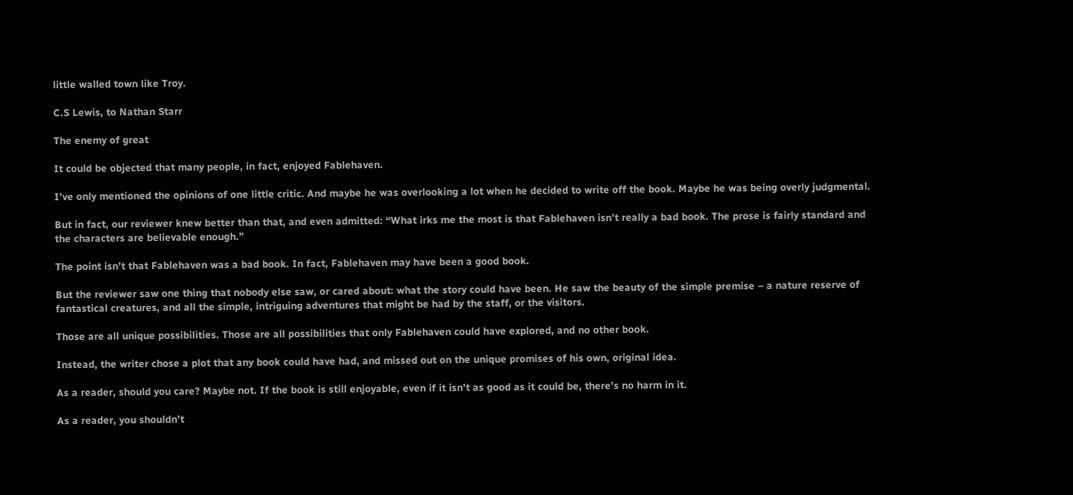little walled town like Troy.

C.S Lewis, to Nathan Starr

The enemy of great

It could be objected that many people, in fact, enjoyed Fablehaven.

I’ve only mentioned the opinions of one little critic. And maybe he was overlooking a lot when he decided to write off the book. Maybe he was being overly judgmental.

But in fact, our reviewer knew better than that, and even admitted: “What irks me the most is that Fablehaven isn’t really a bad book. The prose is fairly standard and the characters are believable enough.”

The point isn’t that Fablehaven was a bad book. In fact, Fablehaven may have been a good book.

But the reviewer saw one thing that nobody else saw, or cared about: what the story could have been. He saw the beauty of the simple premise – a nature reserve of fantastical creatures, and all the simple, intriguing adventures that might be had by the staff, or the visitors.

Those are all unique possibilities. Those are all possibilities that only Fablehaven could have explored, and no other book.

Instead, the writer chose a plot that any book could have had, and missed out on the unique promises of his own, original idea.

As a reader, should you care? Maybe not. If the book is still enjoyable, even if it isn’t as good as it could be, there’s no harm in it.

As a reader, you shouldn’t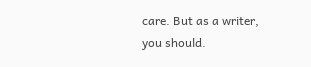care. But as a writer, you should.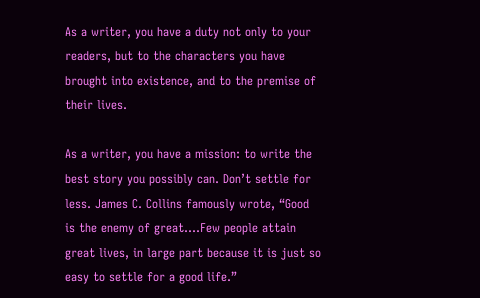As a writer, you have a duty not only to your readers, but to the characters you have brought into existence, and to the premise of their lives.

As a writer, you have a mission: to write the best story you possibly can. Don’t settle for less. James C. Collins famously wrote, “Good is the enemy of great….Few people attain great lives, in large part because it is just so easy to settle for a good life.”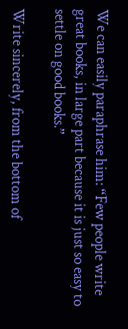We can easily paraphrase him: “Few people write great books, in large part because it is just so easy to settle on good books.”

Write sincerely, from the bottom of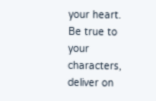your heart. Be true to your characters, deliver on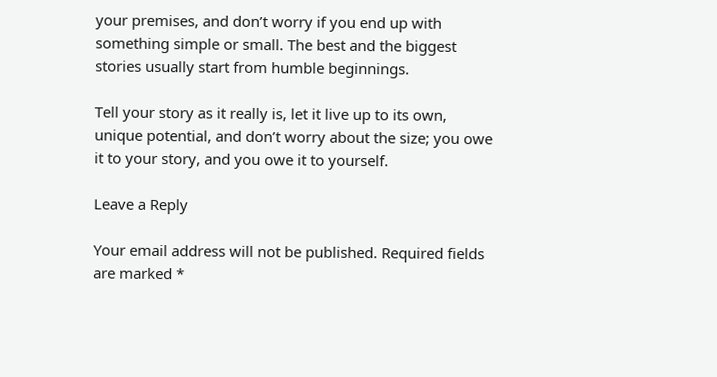your premises, and don’t worry if you end up with something simple or small. The best and the biggest stories usually start from humble beginnings.

Tell your story as it really is, let it live up to its own, unique potential, and don’t worry about the size; you owe it to your story, and you owe it to yourself.

Leave a Reply

Your email address will not be published. Required fields are marked *